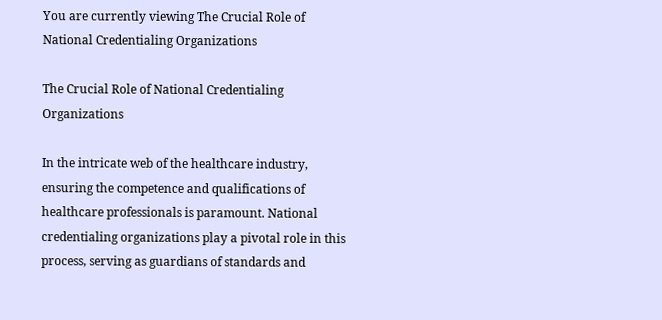You are currently viewing The Crucial Role of National Credentialing Organizations

The Crucial Role of National Credentialing Organizations

In the intricate web of the healthcare industry, ensuring the competence and qualifications of healthcare professionals is paramount. National credentialing organizations play a pivotal role in this process, serving as guardians of standards and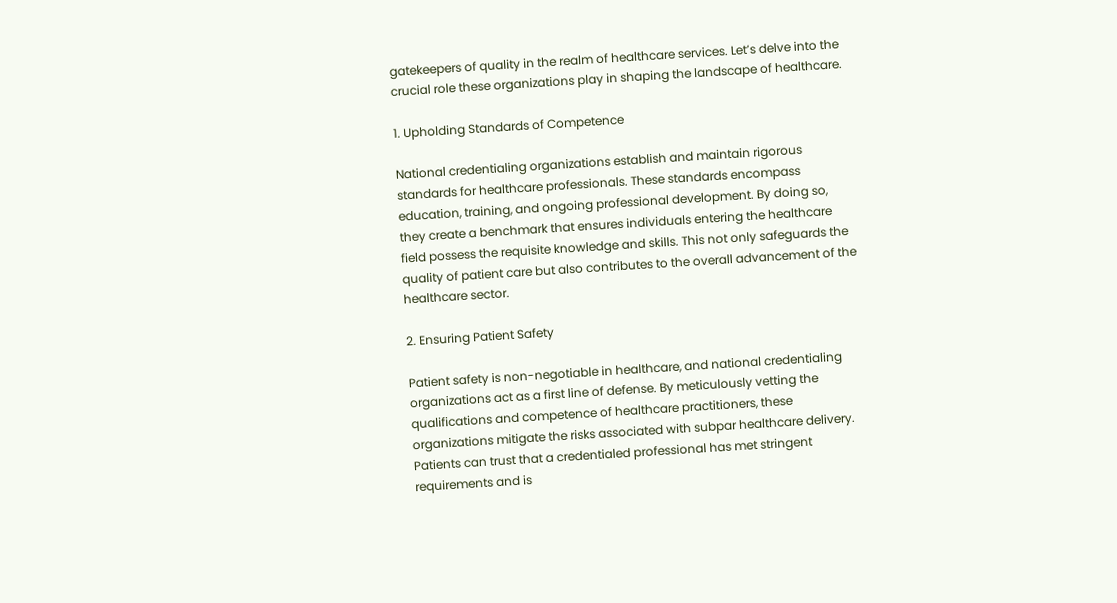gatekeepers of quality in the realm of healthcare services. Let’s delve into the crucial role these organizations play in shaping the landscape of healthcare.

1. Upholding Standards of Competence

National credentialing organizations establish and maintain rigorous standards for healthcare professionals. These standards encompass education, training, and ongoing professional development. By doing so, they create a benchmark that ensures individuals entering the healthcare field possess the requisite knowledge and skills. This not only safeguards the quality of patient care but also contributes to the overall advancement of the healthcare sector.

2. Ensuring Patient Safety

Patient safety is non-negotiable in healthcare, and national credentialing organizations act as a first line of defense. By meticulously vetting the qualifications and competence of healthcare practitioners, these organizations mitigate the risks associated with subpar healthcare delivery. Patients can trust that a credentialed professional has met stringent requirements and is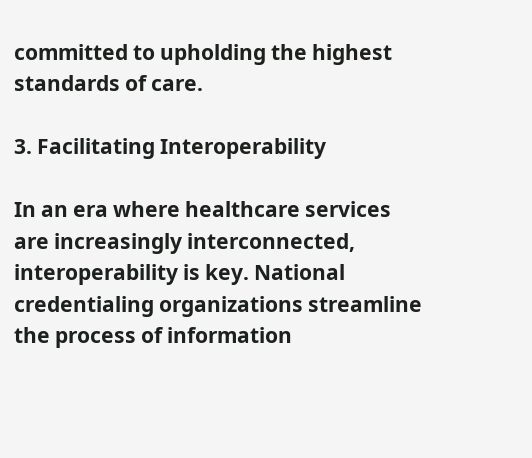committed to upholding the highest standards of care.

3. Facilitating Interoperability

In an era where healthcare services are increasingly interconnected, interoperability is key. National credentialing organizations streamline the process of information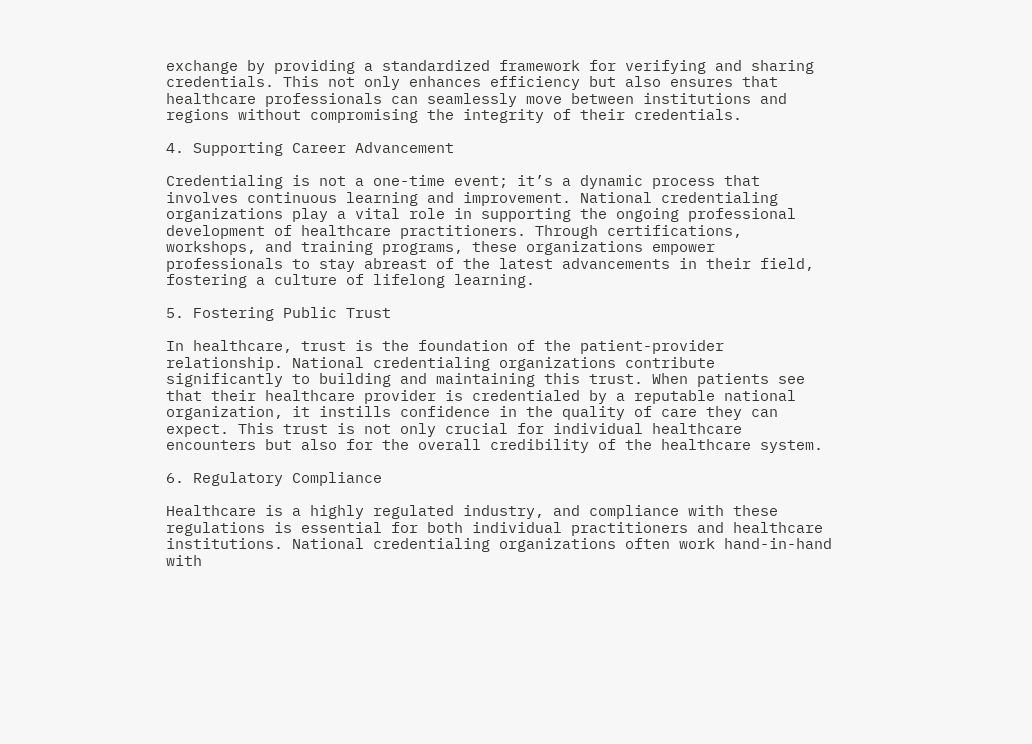exchange by providing a standardized framework for verifying and sharing credentials. This not only enhances efficiency but also ensures that healthcare professionals can seamlessly move between institutions and regions without compromising the integrity of their credentials.

4. Supporting Career Advancement

Credentialing is not a one-time event; it’s a dynamic process that involves continuous learning and improvement. National credentialing organizations play a vital role in supporting the ongoing professional development of healthcare practitioners. Through certifications, workshops, and training programs, these organizations empower professionals to stay abreast of the latest advancements in their field, fostering a culture of lifelong learning.

5. Fostering Public Trust

In healthcare, trust is the foundation of the patient-provider relationship. National credentialing organizations contribute significantly to building and maintaining this trust. When patients see that their healthcare provider is credentialed by a reputable national organization, it instills confidence in the quality of care they can expect. This trust is not only crucial for individual healthcare encounters but also for the overall credibility of the healthcare system.

6. Regulatory Compliance

Healthcare is a highly regulated industry, and compliance with these regulations is essential for both individual practitioners and healthcare institutions. National credentialing organizations often work hand-in-hand with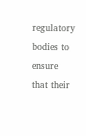regulatory bodies to ensure that their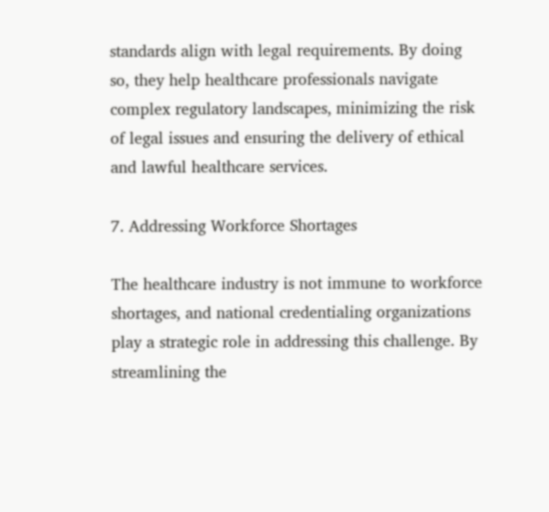standards align with legal requirements. By doing so, they help healthcare professionals navigate complex regulatory landscapes, minimizing the risk of legal issues and ensuring the delivery of ethical and lawful healthcare services.

7. Addressing Workforce Shortages

The healthcare industry is not immune to workforce shortages, and national credentialing organizations play a strategic role in addressing this challenge. By streamlining the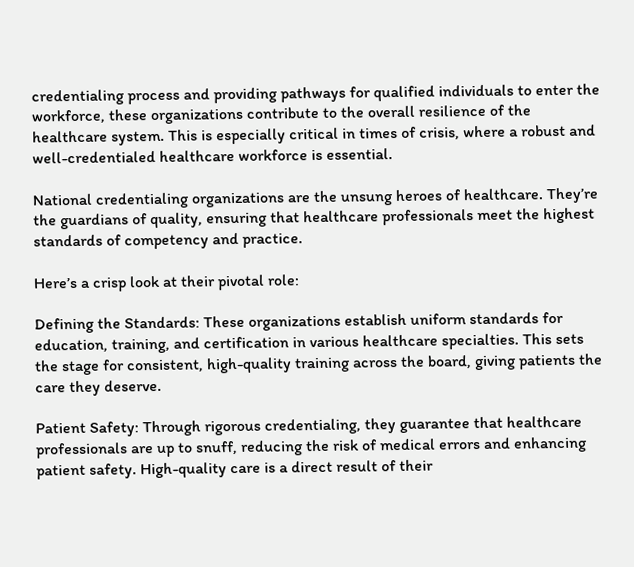credentialing process and providing pathways for qualified individuals to enter the workforce, these organizations contribute to the overall resilience of the healthcare system. This is especially critical in times of crisis, where a robust and well-credentialed healthcare workforce is essential.

National credentialing organizations are the unsung heroes of healthcare. They’re the guardians of quality, ensuring that healthcare professionals meet the highest standards of competency and practice.

Here’s a crisp look at their pivotal role:

Defining the Standards: These organizations establish uniform standards for education, training, and certification in various healthcare specialties. This sets the stage for consistent, high-quality training across the board, giving patients the care they deserve.

Patient Safety: Through rigorous credentialing, they guarantee that healthcare professionals are up to snuff, reducing the risk of medical errors and enhancing patient safety. High-quality care is a direct result of their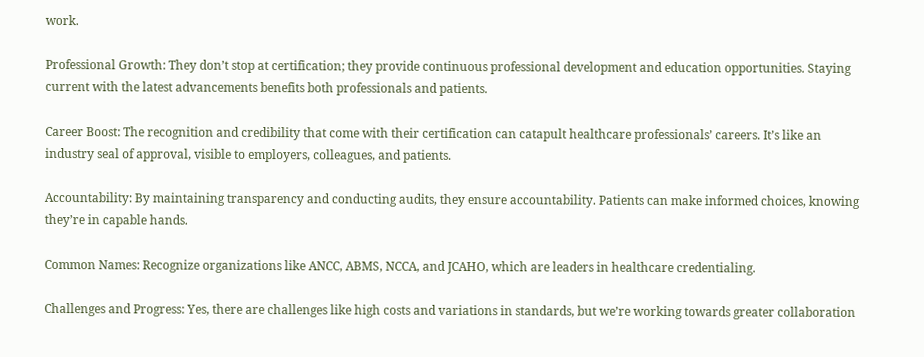work.

Professional Growth: They don’t stop at certification; they provide continuous professional development and education opportunities. Staying current with the latest advancements benefits both professionals and patients.

Career Boost: The recognition and credibility that come with their certification can catapult healthcare professionals’ careers. It’s like an industry seal of approval, visible to employers, colleagues, and patients.

Accountability: By maintaining transparency and conducting audits, they ensure accountability. Patients can make informed choices, knowing they’re in capable hands.

Common Names: Recognize organizations like ANCC, ABMS, NCCA, and JCAHO, which are leaders in healthcare credentialing.

Challenges and Progress: Yes, there are challenges like high costs and variations in standards, but we’re working towards greater collaboration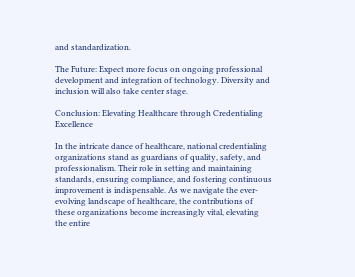and standardization.

The Future: Expect more focus on ongoing professional development and integration of technology. Diversity and inclusion will also take center stage.

Conclusion: Elevating Healthcare through Credentialing Excellence

In the intricate dance of healthcare, national credentialing organizations stand as guardians of quality, safety, and professionalism. Their role in setting and maintaining standards, ensuring compliance, and fostering continuous improvement is indispensable. As we navigate the ever-evolving landscape of healthcare, the contributions of these organizations become increasingly vital, elevating the entire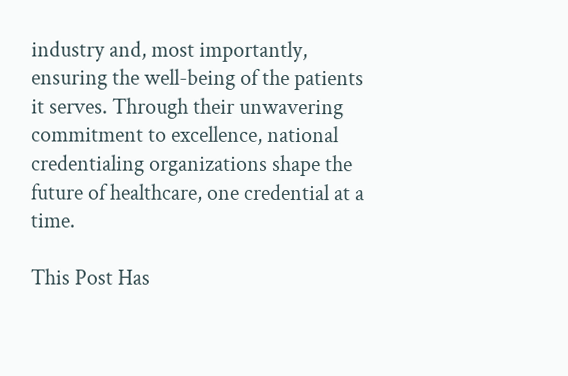industry and, most importantly, ensuring the well-being of the patients it serves. Through their unwavering commitment to excellence, national credentialing organizations shape the future of healthcare, one credential at a time.

This Post Has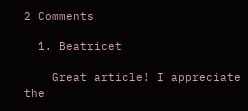2 Comments

  1. Beatricet

    Great article! I appreciate the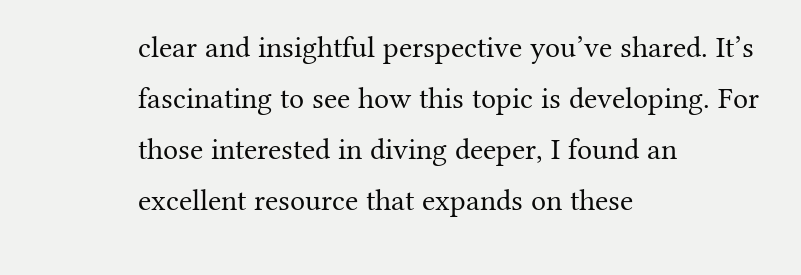clear and insightful perspective you’ve shared. It’s fascinating to see how this topic is developing. For those interested in diving deeper, I found an excellent resource that expands on these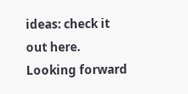ideas: check it out here. Looking forward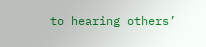to hearing others’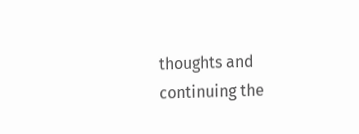thoughts and continuing the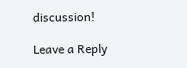discussion!

Leave a Reply